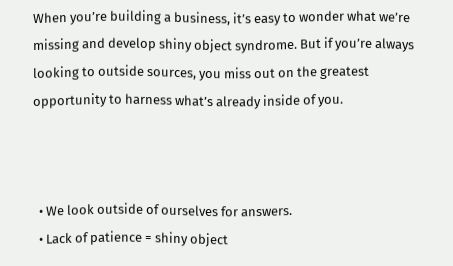When you’re building a business, it’s easy to wonder what we’re missing and develop shiny object syndrome. But if you’re always looking to outside sources, you miss out on the greatest opportunity to harness what’s already inside of you.



  • We look outside of ourselves for answers.
  • Lack of patience = shiny object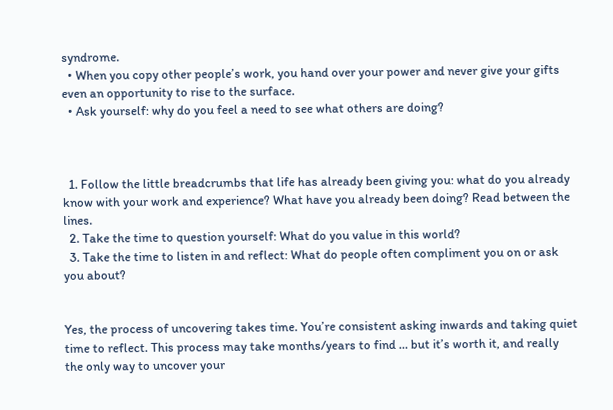syndrome.
  • When you copy other people’s work, you hand over your power and never give your gifts even an opportunity to rise to the surface.
  • Ask yourself: why do you feel a need to see what others are doing?



  1. Follow the little breadcrumbs that life has already been giving you: what do you already know with your work and experience? What have you already been doing? Read between the lines.
  2. Take the time to question yourself: What do you value in this world?
  3. Take the time to listen in and reflect: What do people often compliment you on or ask you about?


Yes, the process of uncovering takes time. You’re consistent asking inwards and taking quiet time to reflect. This process may take months/years to find … but it’s worth it, and really the only way to uncover your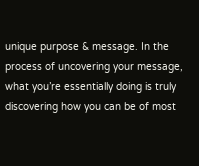unique purpose & message. In the process of uncovering your message, what you’re essentially doing is truly discovering how you can be of most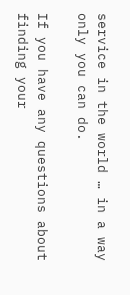service in the world … in a way only you can do.

If you have any questions about finding your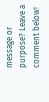message or purpose? Leave a comment below!